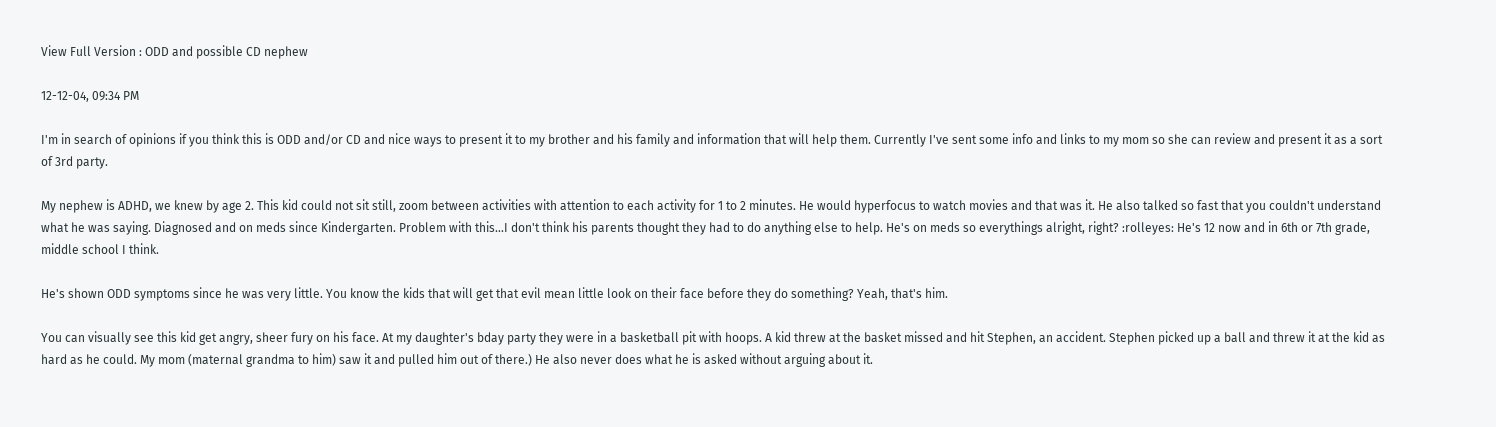View Full Version : ODD and possible CD nephew

12-12-04, 09:34 PM

I'm in search of opinions if you think this is ODD and/or CD and nice ways to present it to my brother and his family and information that will help them. Currently I've sent some info and links to my mom so she can review and present it as a sort of 3rd party.

My nephew is ADHD, we knew by age 2. This kid could not sit still, zoom between activities with attention to each activity for 1 to 2 minutes. He would hyperfocus to watch movies and that was it. He also talked so fast that you couldn't understand what he was saying. Diagnosed and on meds since Kindergarten. Problem with this...I don't think his parents thought they had to do anything else to help. He's on meds so everythings alright, right? :rolleyes: He's 12 now and in 6th or 7th grade, middle school I think.

He's shown ODD symptoms since he was very little. You know the kids that will get that evil mean little look on their face before they do something? Yeah, that's him.

You can visually see this kid get angry, sheer fury on his face. At my daughter's bday party they were in a basketball pit with hoops. A kid threw at the basket missed and hit Stephen, an accident. Stephen picked up a ball and threw it at the kid as hard as he could. My mom (maternal grandma to him) saw it and pulled him out of there.) He also never does what he is asked without arguing about it.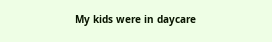My kids were in daycare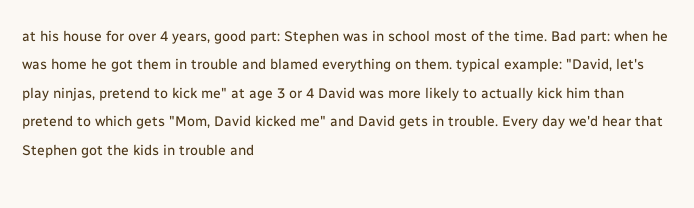at his house for over 4 years, good part: Stephen was in school most of the time. Bad part: when he was home he got them in trouble and blamed everything on them. typical example: "David, let's play ninjas, pretend to kick me" at age 3 or 4 David was more likely to actually kick him than pretend to which gets "Mom, David kicked me" and David gets in trouble. Every day we'd hear that Stephen got the kids in trouble and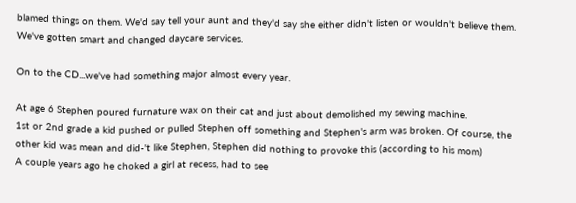blamed things on them. We'd say tell your aunt and they'd say she either didn't listen or wouldn't believe them. We've gotten smart and changed daycare services.

On to the CD...we've had something major almost every year.

At age 6 Stephen poured furnature wax on their cat and just about demolished my sewing machine.
1st or 2nd grade a kid pushed or pulled Stephen off something and Stephen's arm was broken. Of course, the other kid was mean and did-'t like Stephen, Stephen did nothing to provoke this (according to his mom)
A couple years ago he choked a girl at recess, had to see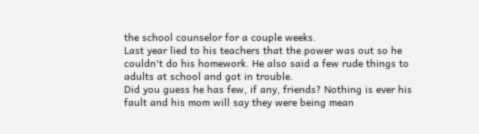the school counselor for a couple weeks.
Last year lied to his teachers that the power was out so he couldn't do his homework. He also said a few rude things to adults at school and got in trouble.
Did you guess he has few, if any, friends? Nothing is ever his fault and his mom will say they were being mean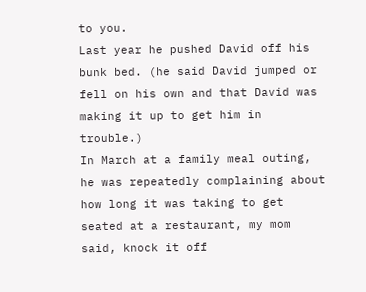to you.
Last year he pushed David off his bunk bed. (he said David jumped or fell on his own and that David was making it up to get him in trouble.)
In March at a family meal outing, he was repeatedly complaining about how long it was taking to get seated at a restaurant, my mom said, knock it off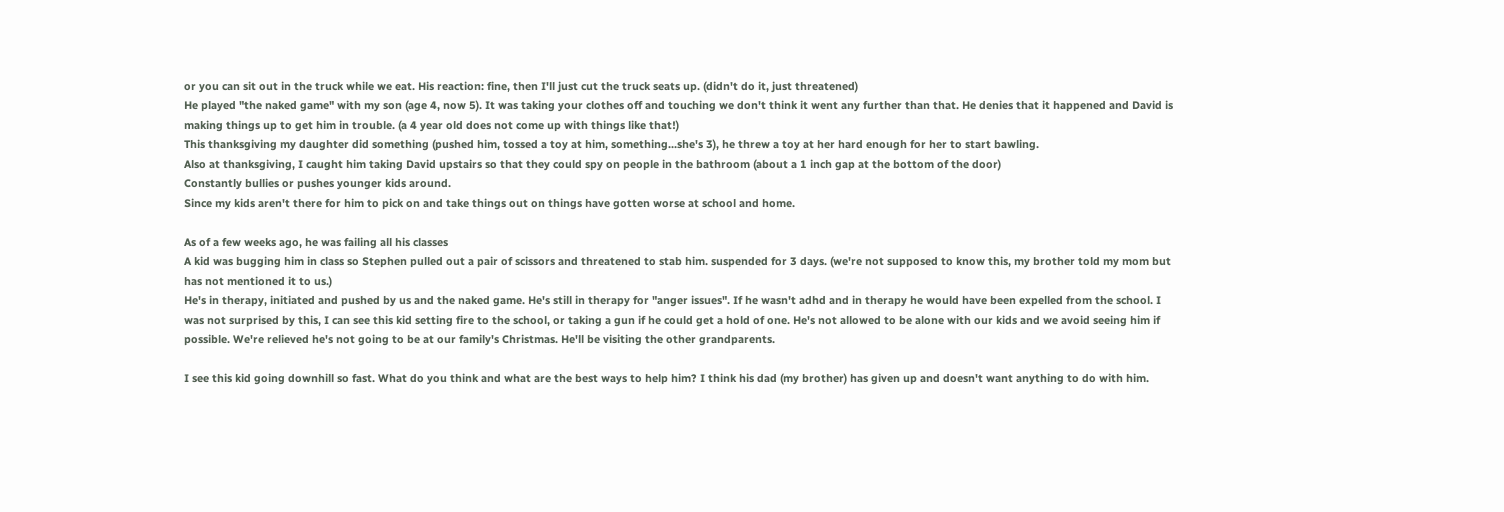or you can sit out in the truck while we eat. His reaction: fine, then I'll just cut the truck seats up. (didn't do it, just threatened)
He played "the naked game" with my son (age 4, now 5). It was taking your clothes off and touching we don't think it went any further than that. He denies that it happened and David is making things up to get him in trouble. (a 4 year old does not come up with things like that!)
This thanksgiving my daughter did something (pushed him, tossed a toy at him, something...she's 3), he threw a toy at her hard enough for her to start bawling.
Also at thanksgiving, I caught him taking David upstairs so that they could spy on people in the bathroom (about a 1 inch gap at the bottom of the door)
Constantly bullies or pushes younger kids around.
Since my kids aren't there for him to pick on and take things out on things have gotten worse at school and home.

As of a few weeks ago, he was failing all his classes
A kid was bugging him in class so Stephen pulled out a pair of scissors and threatened to stab him. suspended for 3 days. (we're not supposed to know this, my brother told my mom but has not mentioned it to us.)
He's in therapy, initiated and pushed by us and the naked game. He's still in therapy for "anger issues". If he wasn't adhd and in therapy he would have been expelled from the school. I was not surprised by this, I can see this kid setting fire to the school, or taking a gun if he could get a hold of one. He's not allowed to be alone with our kids and we avoid seeing him if possible. We're relieved he's not going to be at our family's Christmas. He'll be visiting the other grandparents.

I see this kid going downhill so fast. What do you think and what are the best ways to help him? I think his dad (my brother) has given up and doesn't want anything to do with him.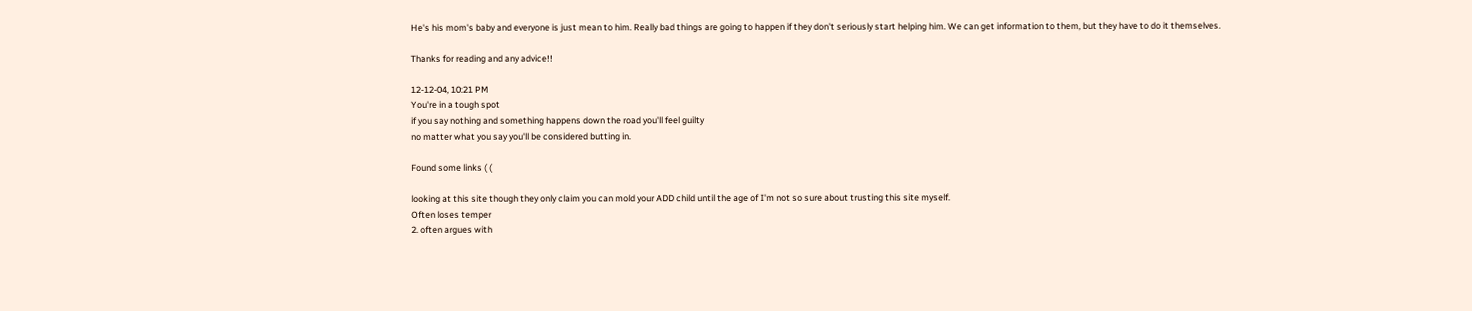He's his mom's baby and everyone is just mean to him. Really bad things are going to happen if they don't seriously start helping him. We can get information to them, but they have to do it themselves.

Thanks for reading and any advice!!

12-12-04, 10:21 PM
You're in a tough spot
if you say nothing and something happens down the road you'll feel guilty
no matter what you say you'll be considered butting in.

Found some links ( (

looking at this site though they only claim you can mold your ADD child until the age of I'm not so sure about trusting this site myself.
Often loses temper
2. often argues with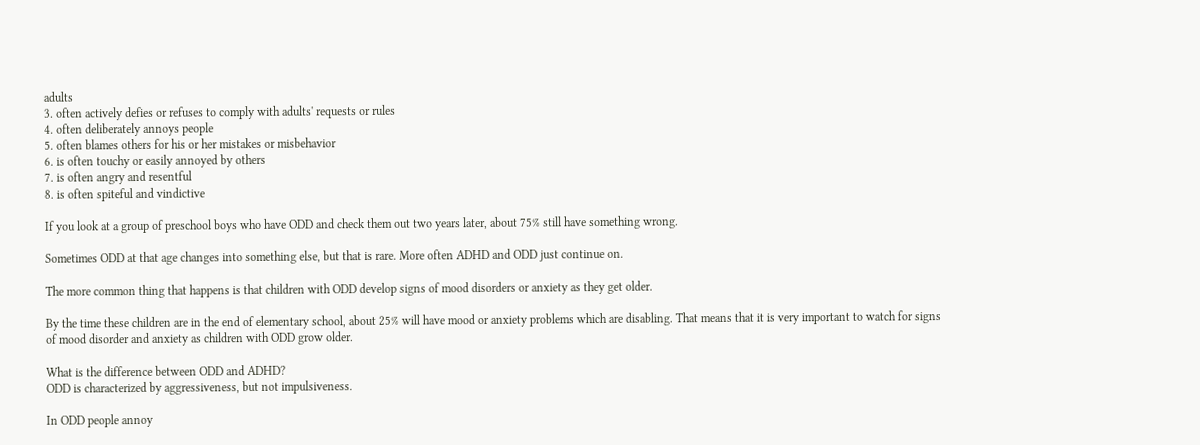adults
3. often actively defies or refuses to comply with adults' requests or rules
4. often deliberately annoys people
5. often blames others for his or her mistakes or misbehavior
6. is often touchy or easily annoyed by others
7. is often angry and resentful
8. is often spiteful and vindictive

If you look at a group of preschool boys who have ODD and check them out two years later, about 75% still have something wrong.

Sometimes ODD at that age changes into something else, but that is rare. More often ADHD and ODD just continue on.

The more common thing that happens is that children with ODD develop signs of mood disorders or anxiety as they get older.

By the time these children are in the end of elementary school, about 25% will have mood or anxiety problems which are disabling. That means that it is very important to watch for signs of mood disorder and anxiety as children with ODD grow older.

What is the difference between ODD and ADHD?
ODD is characterized by aggressiveness, but not impulsiveness.

In ODD people annoy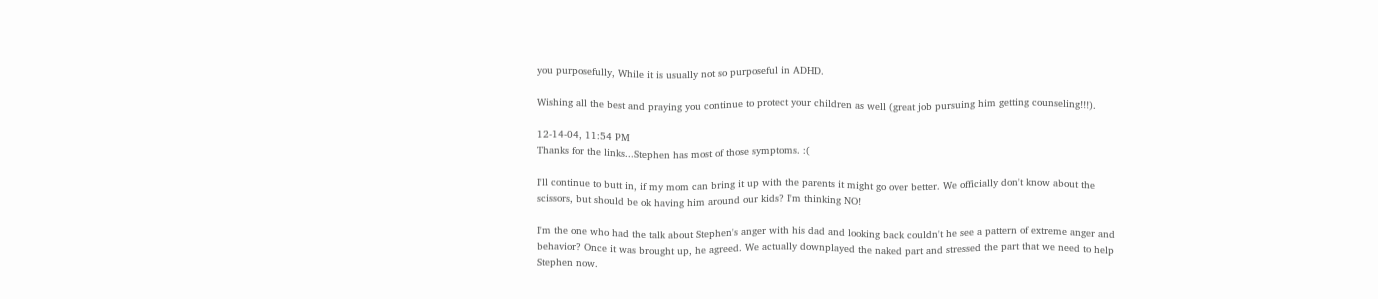you purposefully, While it is usually not so purposeful in ADHD.

Wishing all the best and praying you continue to protect your children as well (great job pursuing him getting counseling!!!).

12-14-04, 11:54 PM
Thanks for the links...Stephen has most of those symptoms. :(

I'll continue to butt in, if my mom can bring it up with the parents it might go over better. We officially don't know about the scissors, but should be ok having him around our kids? I'm thinking NO!

I'm the one who had the talk about Stephen's anger with his dad and looking back couldn't he see a pattern of extreme anger and behavior? Once it was brought up, he agreed. We actually downplayed the naked part and stressed the part that we need to help Stephen now.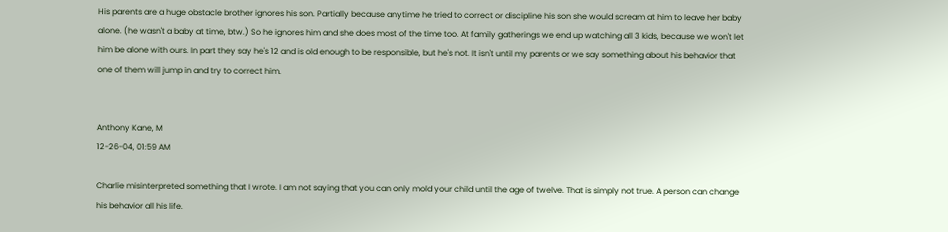His parents are a huge obstacle brother ignores his son. Partially because anytime he tried to correct or discipline his son she would scream at him to leave her baby alone. (he wasn't a baby at time, btw.) So he ignores him and she does most of the time too. At family gatherings we end up watching all 3 kids, because we won't let him be alone with ours. In part they say he's 12 and is old enough to be responsible, but he's not. It isn't until my parents or we say something about his behavior that one of them will jump in and try to correct him.


Anthony Kane, M
12-26-04, 01:59 AM

Charlie misinterpreted something that I wrote. I am not saying that you can only mold your child until the age of twelve. That is simply not true. A person can change his behavior all his life.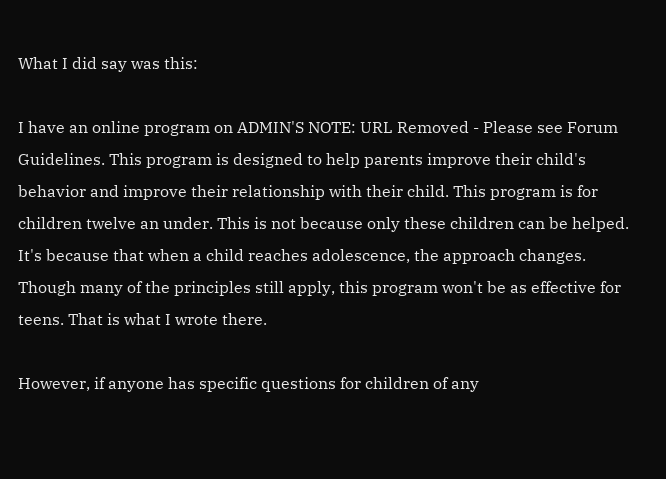What I did say was this:

I have an online program on ADMIN'S NOTE: URL Removed - Please see Forum Guidelines. This program is designed to help parents improve their child's behavior and improve their relationship with their child. This program is for children twelve an under. This is not because only these children can be helped. It's because that when a child reaches adolescence, the approach changes. Though many of the principles still apply, this program won't be as effective for teens. That is what I wrote there.

However, if anyone has specific questions for children of any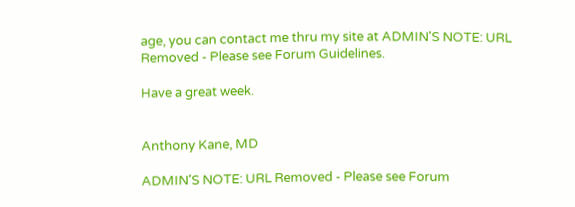age, you can contact me thru my site at ADMIN'S NOTE: URL Removed - Please see Forum Guidelines.

Have a great week.


Anthony Kane, MD

ADMIN'S NOTE: URL Removed - Please see Forum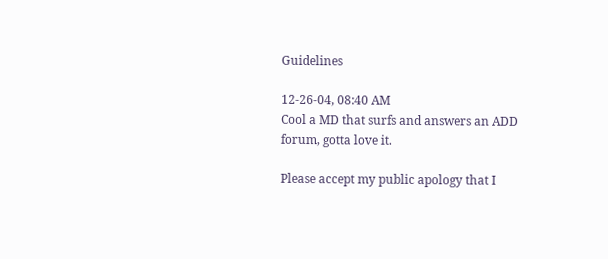Guidelines

12-26-04, 08:40 AM
Cool a MD that surfs and answers an ADD forum, gotta love it.

Please accept my public apology that I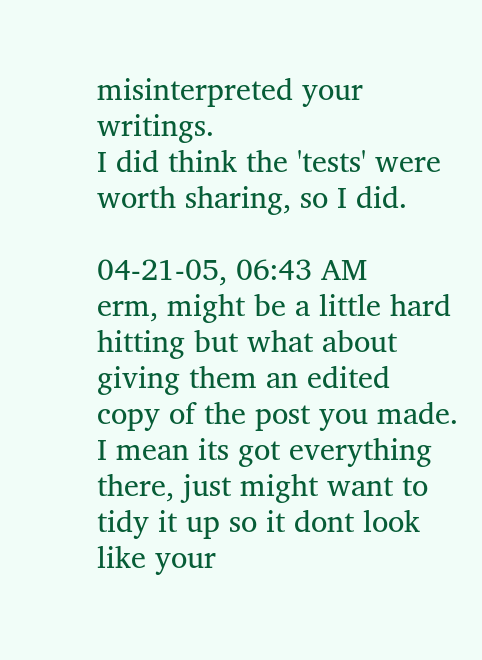misinterpreted your writings.
I did think the 'tests' were worth sharing, so I did.

04-21-05, 06:43 AM
erm, might be a little hard hitting but what about giving them an edited copy of the post you made. I mean its got everything there, just might want to tidy it up so it dont look like your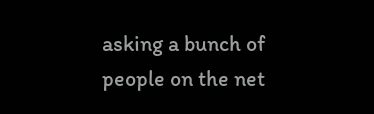asking a bunch of people on the net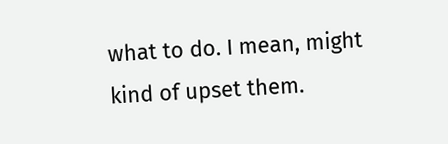what to do. I mean, might kind of upset them.